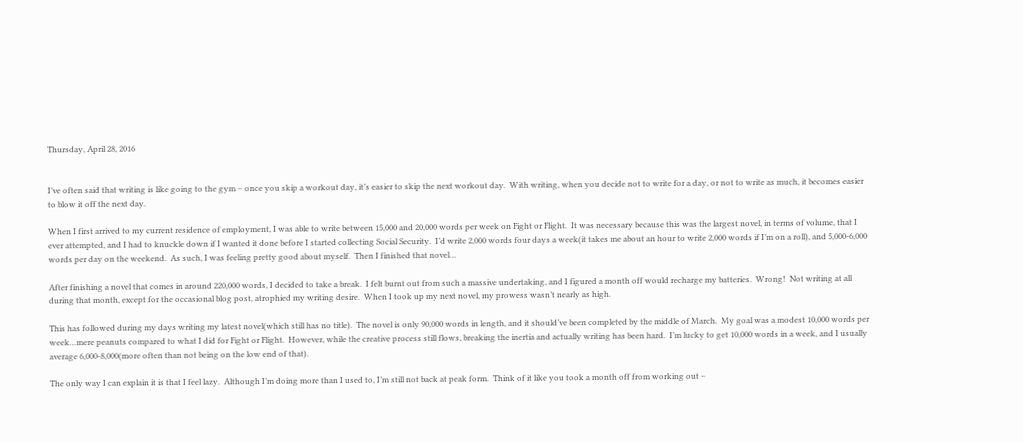Thursday, April 28, 2016


I’ve often said that writing is like going to the gym – once you skip a workout day, it’s easier to skip the next workout day.  With writing, when you decide not to write for a day, or not to write as much, it becomes easier to blow it off the next day.

When I first arrived to my current residence of employment, I was able to write between 15,000 and 20,000 words per week on Fight or Flight.  It was necessary because this was the largest novel, in terms of volume, that I ever attempted, and I had to knuckle down if I wanted it done before I started collecting Social Security.  I’d write 2,000 words four days a week(it takes me about an hour to write 2,000 words if I’m on a roll), and 5,000-6,000 words per day on the weekend.  As such, I was feeling pretty good about myself.  Then I finished that novel…

After finishing a novel that comes in around 220,000 words, I decided to take a break.  I felt burnt out from such a massive undertaking, and I figured a month off would recharge my batteries.  Wrong!  Not writing at all during that month, except for the occasional blog post, atrophied my writing desire.  When I took up my next novel, my prowess wasn’t nearly as high.

This has followed during my days writing my latest novel(which still has no title).  The novel is only 90,000 words in length, and it should’ve been completed by the middle of March.  My goal was a modest 10,000 words per week…mere peanuts compared to what I did for Fight or Flight.  However, while the creative process still flows, breaking the inertia and actually writing has been hard.  I’m lucky to get 10,000 words in a week, and I usually average 6,000-8,000(more often than not being on the low end of that).

The only way I can explain it is that I feel lazy.  Although I’m doing more than I used to, I’m still not back at peak form.  Think of it like you took a month off from working out –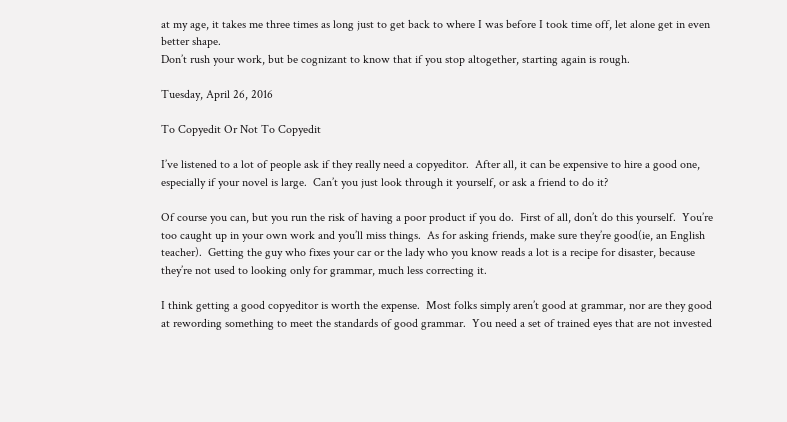at my age, it takes me three times as long just to get back to where I was before I took time off, let alone get in even better shape.
Don’t rush your work, but be cognizant to know that if you stop altogether, starting again is rough.

Tuesday, April 26, 2016

To Copyedit Or Not To Copyedit

I’ve listened to a lot of people ask if they really need a copyeditor.  After all, it can be expensive to hire a good one, especially if your novel is large.  Can’t you just look through it yourself, or ask a friend to do it?

Of course you can, but you run the risk of having a poor product if you do.  First of all, don’t do this yourself.  You’re too caught up in your own work and you’ll miss things.  As for asking friends, make sure they’re good(ie, an English teacher).  Getting the guy who fixes your car or the lady who you know reads a lot is a recipe for disaster, because they’re not used to looking only for grammar, much less correcting it.

I think getting a good copyeditor is worth the expense.  Most folks simply aren’t good at grammar, nor are they good at rewording something to meet the standards of good grammar.  You need a set of trained eyes that are not invested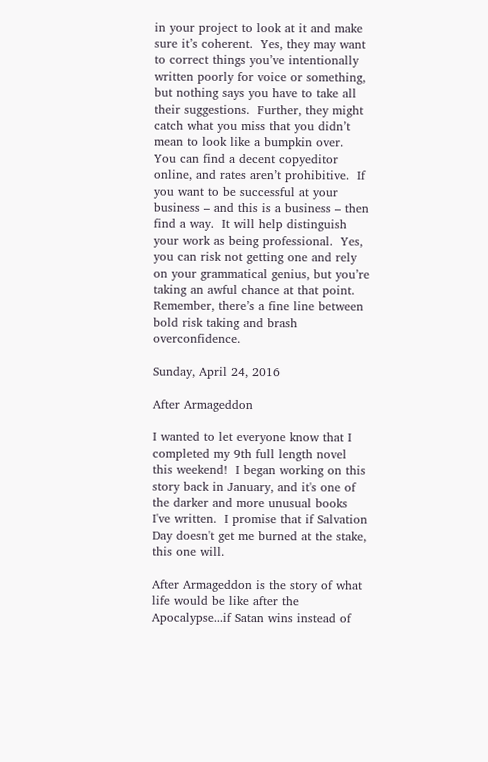in your project to look at it and make sure it’s coherent.  Yes, they may want to correct things you’ve intentionally written poorly for voice or something, but nothing says you have to take all their suggestions.  Further, they might catch what you miss that you didn’t mean to look like a bumpkin over.
You can find a decent copyeditor online, and rates aren’t prohibitive.  If you want to be successful at your business – and this is a business – then find a way.  It will help distinguish your work as being professional.  Yes, you can risk not getting one and rely on your grammatical genius, but you’re taking an awful chance at that point.  Remember, there’s a fine line between bold risk taking and brash overconfidence.

Sunday, April 24, 2016

After Armageddon

I wanted to let everyone know that I completed my 9th full length novel this weekend!  I began working on this story back in January, and it's one of the darker and more unusual books I've written.  I promise that if Salvation Day doesn't get me burned at the stake, this one will.

After Armageddon is the story of what life would be like after the Apocalypse...if Satan wins instead of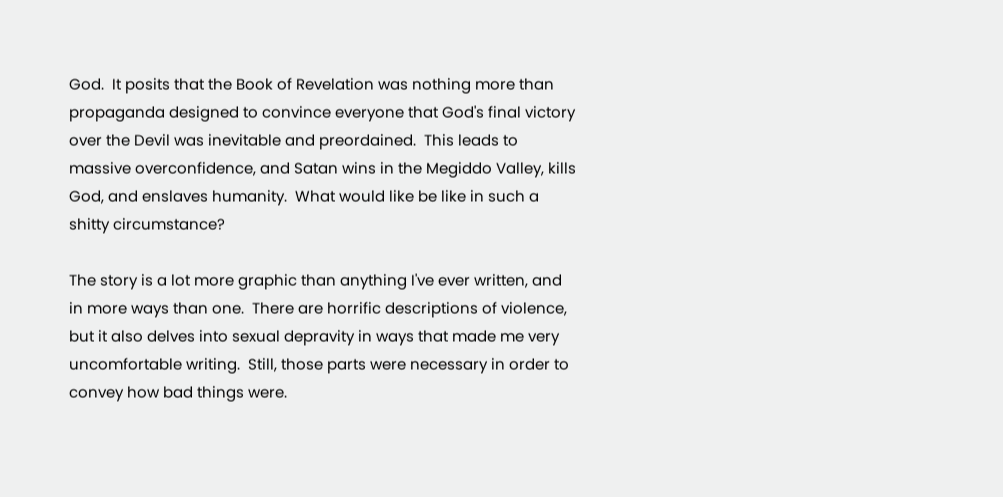God.  It posits that the Book of Revelation was nothing more than propaganda designed to convince everyone that God's final victory over the Devil was inevitable and preordained.  This leads to massive overconfidence, and Satan wins in the Megiddo Valley, kills God, and enslaves humanity.  What would like be like in such a shitty circumstance?

The story is a lot more graphic than anything I've ever written, and in more ways than one.  There are horrific descriptions of violence, but it also delves into sexual depravity in ways that made me very uncomfortable writing.  Still, those parts were necessary in order to convey how bad things were.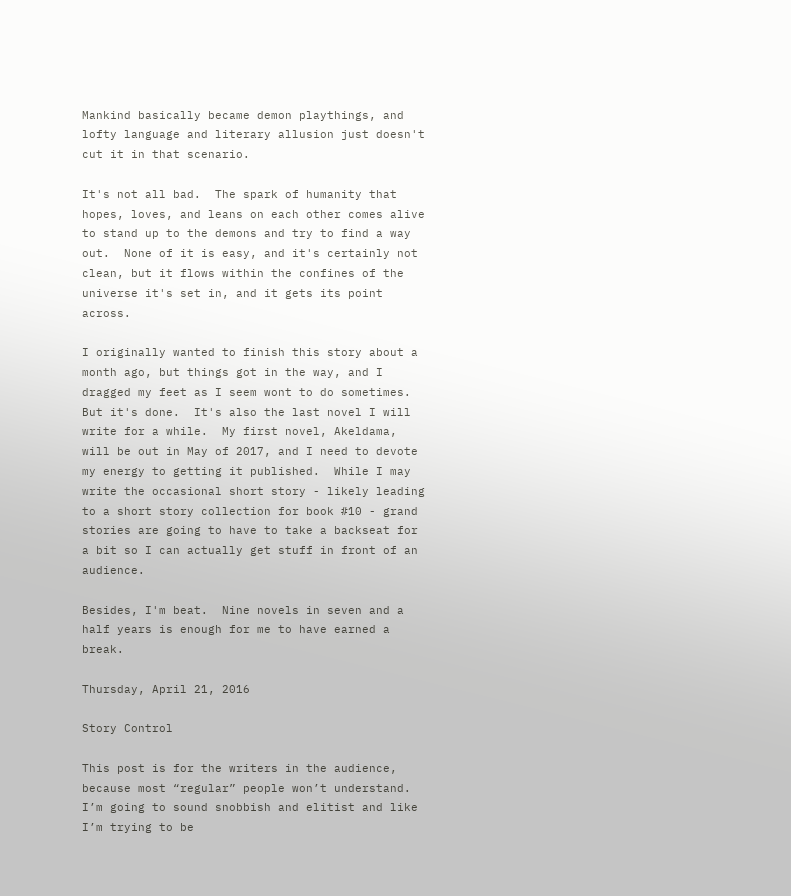Mankind basically became demon playthings, and lofty language and literary allusion just doesn't cut it in that scenario.

It's not all bad.  The spark of humanity that hopes, loves, and leans on each other comes alive to stand up to the demons and try to find a way out.  None of it is easy, and it's certainly not clean, but it flows within the confines of the universe it's set in, and it gets its point across.

I originally wanted to finish this story about a month ago, but things got in the way, and I dragged my feet as I seem wont to do sometimes.  But it's done.  It's also the last novel I will write for a while.  My first novel, Akeldama, will be out in May of 2017, and I need to devote my energy to getting it published.  While I may write the occasional short story - likely leading to a short story collection for book #10 - grand stories are going to have to take a backseat for a bit so I can actually get stuff in front of an audience.

Besides, I'm beat.  Nine novels in seven and a half years is enough for me to have earned a break.

Thursday, April 21, 2016

Story Control

This post is for the writers in the audience, because most “regular” people won’t understand.  I’m going to sound snobbish and elitist and like I’m trying to be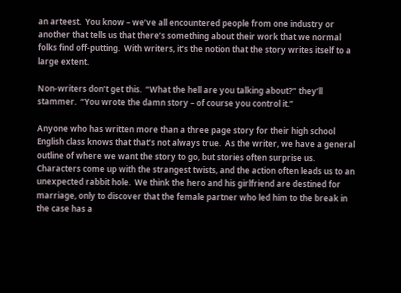an arteest.  You know – we’ve all encountered people from one industry or another that tells us that there’s something about their work that we normal folks find off-putting.  With writers, it’s the notion that the story writes itself to a large extent.

Non-writers don’t get this.  “What the hell are you talking about?” they’ll stammer.  “You wrote the damn story – of course you control it.”

Anyone who has written more than a three page story for their high school English class knows that that’s not always true.  As the writer, we have a general outline of where we want the story to go, but stories often surprise us.  Characters come up with the strangest twists, and the action often leads us to an unexpected rabbit hole.  We think the hero and his girlfriend are destined for marriage, only to discover that the female partner who led him to the break in the case has a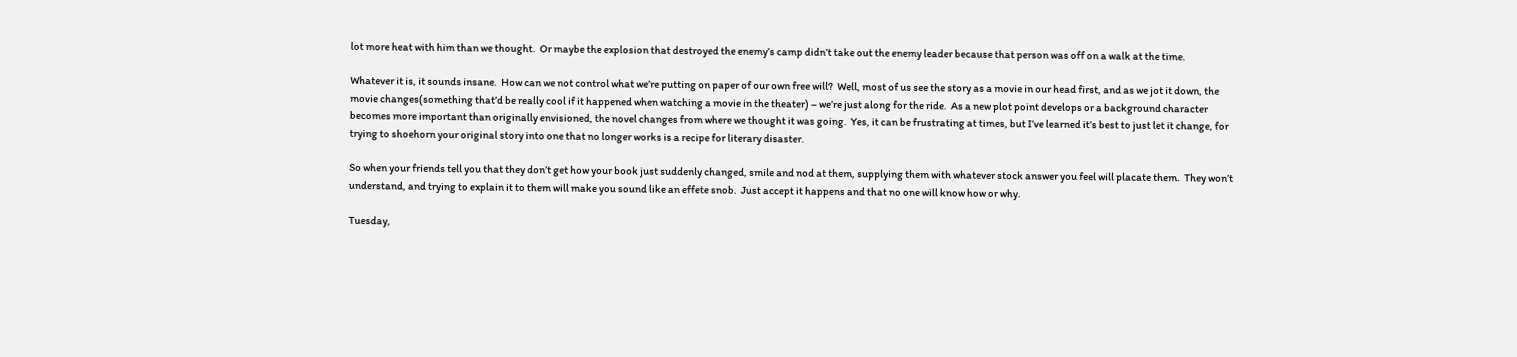lot more heat with him than we thought.  Or maybe the explosion that destroyed the enemy’s camp didn’t take out the enemy leader because that person was off on a walk at the time.

Whatever it is, it sounds insane.  How can we not control what we’re putting on paper of our own free will?  Well, most of us see the story as a movie in our head first, and as we jot it down, the movie changes(something that’d be really cool if it happened when watching a movie in the theater) – we’re just along for the ride.  As a new plot point develops or a background character becomes more important than originally envisioned, the novel changes from where we thought it was going.  Yes, it can be frustrating at times, but I’ve learned it’s best to just let it change, for trying to shoehorn your original story into one that no longer works is a recipe for literary disaster.

So when your friends tell you that they don’t get how your book just suddenly changed, smile and nod at them, supplying them with whatever stock answer you feel will placate them.  They won’t understand, and trying to explain it to them will make you sound like an effete snob.  Just accept it happens and that no one will know how or why.

Tuesday,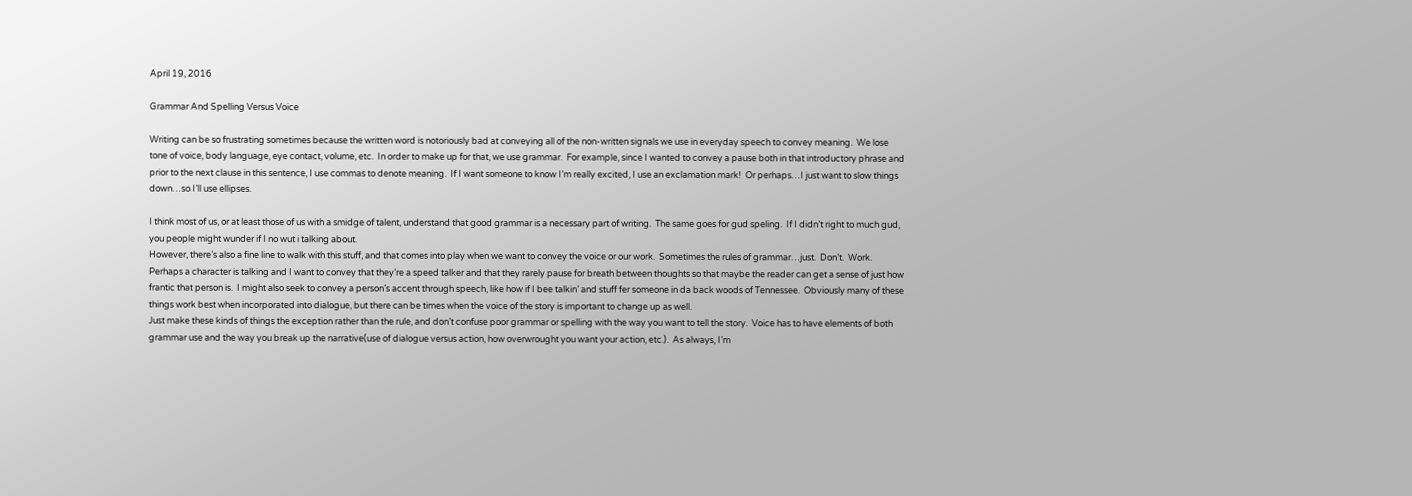April 19, 2016

Grammar And Spelling Versus Voice

Writing can be so frustrating sometimes because the written word is notoriously bad at conveying all of the non-written signals we use in everyday speech to convey meaning.  We lose tone of voice, body language, eye contact, volume, etc.  In order to make up for that, we use grammar.  For example, since I wanted to convey a pause both in that introductory phrase and prior to the next clause in this sentence, I use commas to denote meaning.  If I want someone to know I’m really excited, I use an exclamation mark!  Or perhaps…I just want to slow things down…so I’ll use ellipses.

I think most of us, or at least those of us with a smidge of talent, understand that good grammar is a necessary part of writing.  The same goes for gud speling.  If I didn’t right to much gud, you people might wunder if I no wut i talking about.
However, there’s also a fine line to walk with this stuff, and that comes into play when we want to convey the voice or our work.  Sometimes the rules of grammar…just.  Don’t.  Work.  Perhaps a character is talking and I want to convey that they’re a speed talker and that they rarely pause for breath between thoughts so that maybe the reader can get a sense of just how frantic that person is.  I might also seek to convey a person’s accent through speech, like how if I bee talkin’ and stuff fer someone in da back woods of Tennessee.  Obviously many of these things work best when incorporated into dialogue, but there can be times when the voice of the story is important to change up as well.
Just make these kinds of things the exception rather than the rule, and don’t confuse poor grammar or spelling with the way you want to tell the story.  Voice has to have elements of both grammar use and the way you break up the narrative(use of dialogue versus action, how overwrought you want your action, etc.).  As always, I’m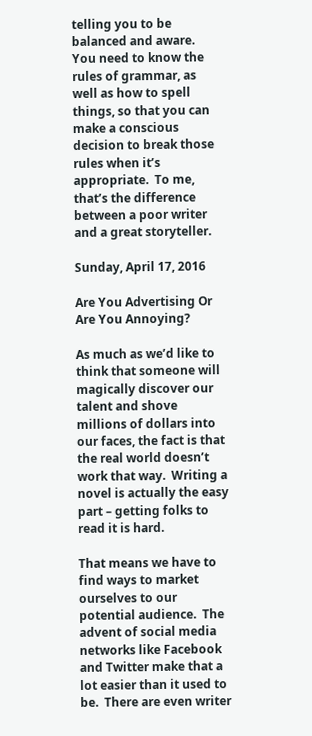telling you to be balanced and aware.  You need to know the rules of grammar, as well as how to spell things, so that you can make a conscious decision to break those rules when it’s appropriate.  To me, that’s the difference between a poor writer and a great storyteller.

Sunday, April 17, 2016

Are You Advertising Or Are You Annoying?

As much as we’d like to think that someone will magically discover our talent and shove millions of dollars into our faces, the fact is that the real world doesn’t work that way.  Writing a novel is actually the easy part – getting folks to read it is hard.

That means we have to find ways to market ourselves to our potential audience.  The advent of social media networks like Facebook and Twitter make that a lot easier than it used to be.  There are even writer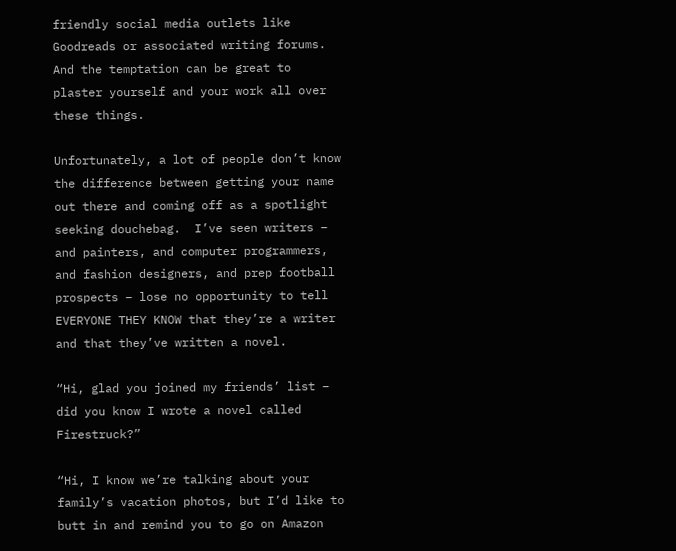friendly social media outlets like Goodreads or associated writing forums.  And the temptation can be great to plaster yourself and your work all over these things.

Unfortunately, a lot of people don’t know the difference between getting your name out there and coming off as a spotlight seeking douchebag.  I’ve seen writers – and painters, and computer programmers, and fashion designers, and prep football prospects – lose no opportunity to tell EVERYONE THEY KNOW that they’re a writer and that they’ve written a novel.

“Hi, glad you joined my friends’ list – did you know I wrote a novel called Firestruck?”

“Hi, I know we’re talking about your family’s vacation photos, but I’d like to butt in and remind you to go on Amazon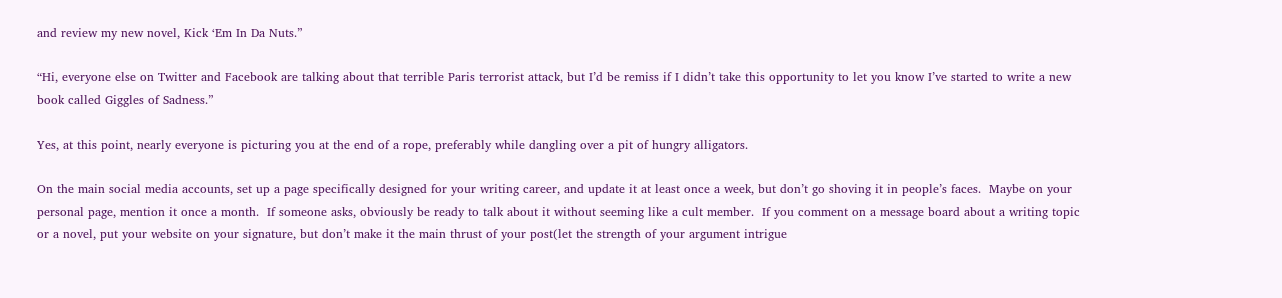and review my new novel, Kick ‘Em In Da Nuts.”

“Hi, everyone else on Twitter and Facebook are talking about that terrible Paris terrorist attack, but I’d be remiss if I didn’t take this opportunity to let you know I’ve started to write a new book called Giggles of Sadness.”

Yes, at this point, nearly everyone is picturing you at the end of a rope, preferably while dangling over a pit of hungry alligators.

On the main social media accounts, set up a page specifically designed for your writing career, and update it at least once a week, but don’t go shoving it in people’s faces.  Maybe on your personal page, mention it once a month.  If someone asks, obviously be ready to talk about it without seeming like a cult member.  If you comment on a message board about a writing topic or a novel, put your website on your signature, but don’t make it the main thrust of your post(let the strength of your argument intrigue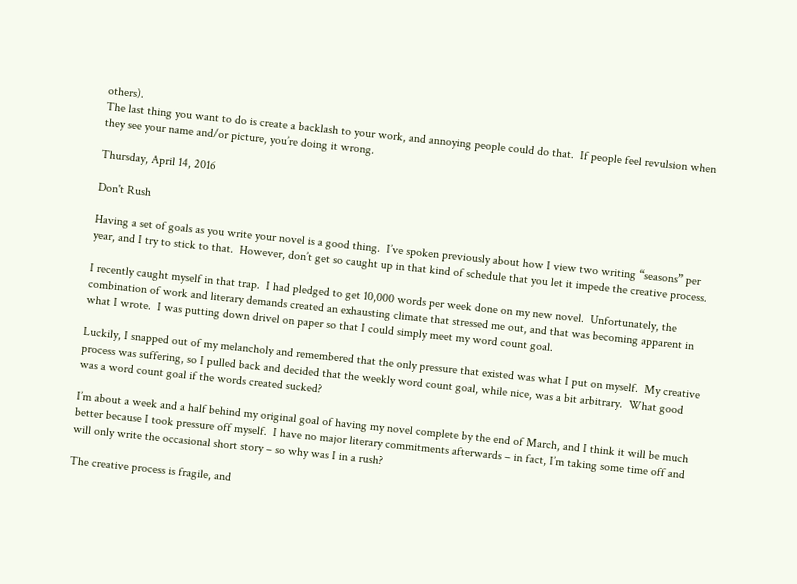others).
The last thing you want to do is create a backlash to your work, and annoying people could do that.  If people feel revulsion when they see your name and/or picture, you’re doing it wrong.

Thursday, April 14, 2016

Don't Rush

Having a set of goals as you write your novel is a good thing.  I’ve spoken previously about how I view two writing “seasons” per year, and I try to stick to that.  However, don’t get so caught up in that kind of schedule that you let it impede the creative process.

I recently caught myself in that trap.  I had pledged to get 10,000 words per week done on my new novel.  Unfortunately, the combination of work and literary demands created an exhausting climate that stressed me out, and that was becoming apparent in what I wrote.  I was putting down drivel on paper so that I could simply meet my word count goal.

Luckily, I snapped out of my melancholy and remembered that the only pressure that existed was what I put on myself.  My creative process was suffering, so I pulled back and decided that the weekly word count goal, while nice, was a bit arbitrary.  What good was a word count goal if the words created sucked?

I’m about a week and a half behind my original goal of having my novel complete by the end of March, and I think it will be much better because I took pressure off myself.  I have no major literary commitments afterwards – in fact, I’m taking some time off and will only write the occasional short story – so why was I in a rush?

The creative process is fragile, and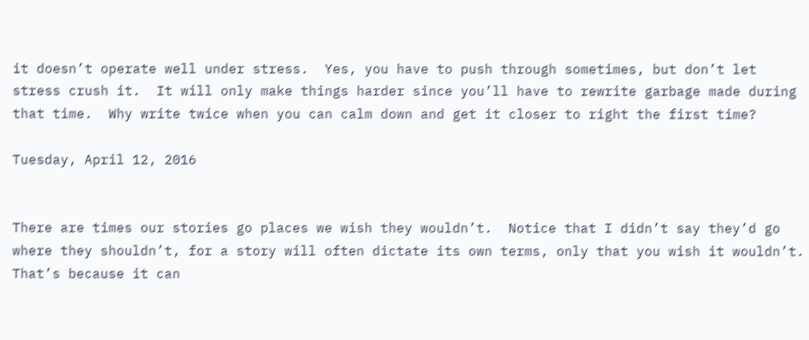it doesn’t operate well under stress.  Yes, you have to push through sometimes, but don’t let stress crush it.  It will only make things harder since you’ll have to rewrite garbage made during that time.  Why write twice when you can calm down and get it closer to right the first time?

Tuesday, April 12, 2016


There are times our stories go places we wish they wouldn’t.  Notice that I didn’t say they’d go where they shouldn’t, for a story will often dictate its own terms, only that you wish it wouldn’t.  That’s because it can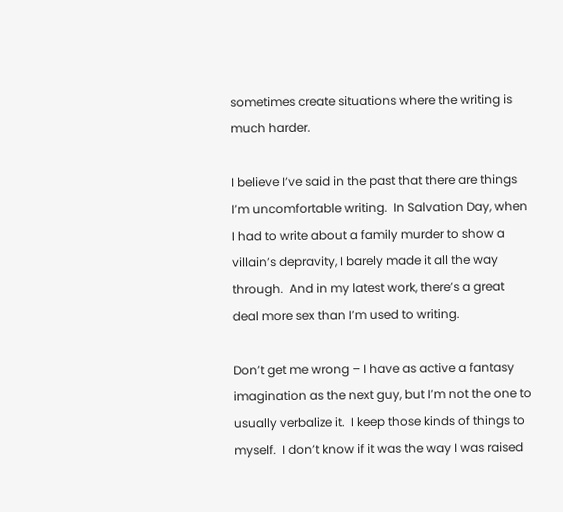sometimes create situations where the writing is much harder.

I believe I’ve said in the past that there are things I’m uncomfortable writing.  In Salvation Day, when I had to write about a family murder to show a villain’s depravity, I barely made it all the way through.  And in my latest work, there’s a great deal more sex than I’m used to writing.

Don’t get me wrong – I have as active a fantasy imagination as the next guy, but I’m not the one to usually verbalize it.  I keep those kinds of things to myself.  I don’t know if it was the way I was raised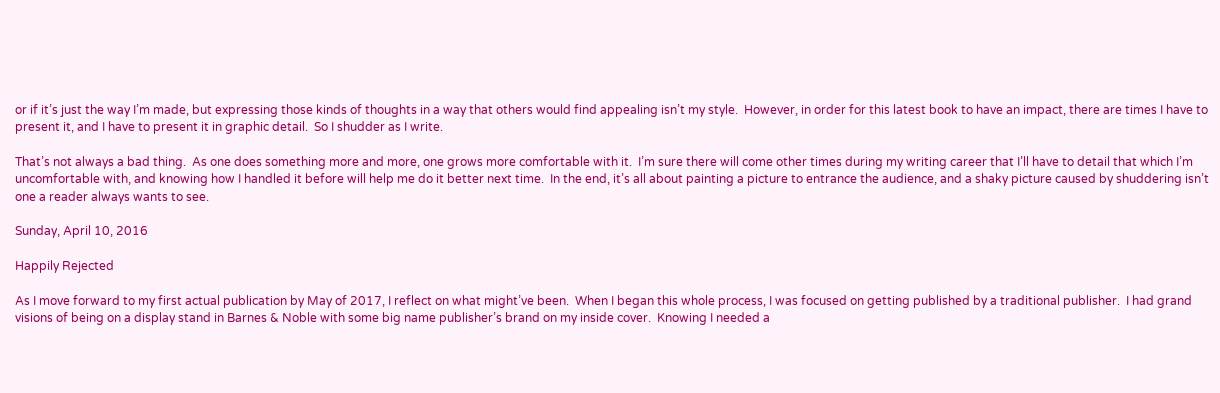or if it’s just the way I’m made, but expressing those kinds of thoughts in a way that others would find appealing isn’t my style.  However, in order for this latest book to have an impact, there are times I have to present it, and I have to present it in graphic detail.  So I shudder as I write.

That’s not always a bad thing.  As one does something more and more, one grows more comfortable with it.  I’m sure there will come other times during my writing career that I’ll have to detail that which I’m uncomfortable with, and knowing how I handled it before will help me do it better next time.  In the end, it’s all about painting a picture to entrance the audience, and a shaky picture caused by shuddering isn’t one a reader always wants to see.

Sunday, April 10, 2016

Happily Rejected

As I move forward to my first actual publication by May of 2017, I reflect on what might’ve been.  When I began this whole process, I was focused on getting published by a traditional publisher.  I had grand visions of being on a display stand in Barnes & Noble with some big name publisher’s brand on my inside cover.  Knowing I needed a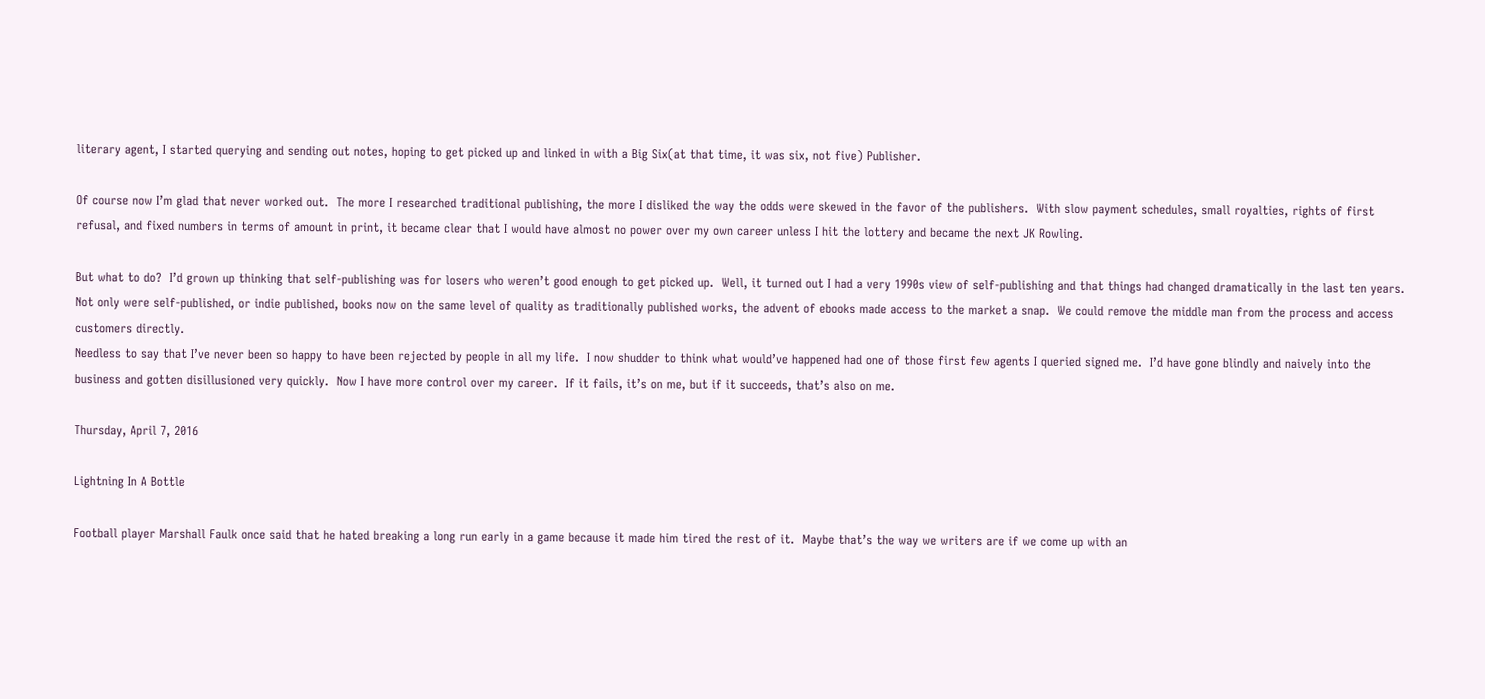literary agent, I started querying and sending out notes, hoping to get picked up and linked in with a Big Six(at that time, it was six, not five) Publisher.

Of course now I’m glad that never worked out.  The more I researched traditional publishing, the more I disliked the way the odds were skewed in the favor of the publishers.  With slow payment schedules, small royalties, rights of first refusal, and fixed numbers in terms of amount in print, it became clear that I would have almost no power over my own career unless I hit the lottery and became the next JK Rowling.

But what to do?  I’d grown up thinking that self-publishing was for losers who weren’t good enough to get picked up.  Well, it turned out I had a very 1990s view of self-publishing and that things had changed dramatically in the last ten years.  Not only were self-published, or indie published, books now on the same level of quality as traditionally published works, the advent of ebooks made access to the market a snap.  We could remove the middle man from the process and access customers directly.
Needless to say that I’ve never been so happy to have been rejected by people in all my life.  I now shudder to think what would’ve happened had one of those first few agents I queried signed me.  I’d have gone blindly and naively into the business and gotten disillusioned very quickly.  Now I have more control over my career.  If it fails, it’s on me, but if it succeeds, that’s also on me.

Thursday, April 7, 2016

Lightning In A Bottle

Football player Marshall Faulk once said that he hated breaking a long run early in a game because it made him tired the rest of it.  Maybe that’s the way we writers are if we come up with an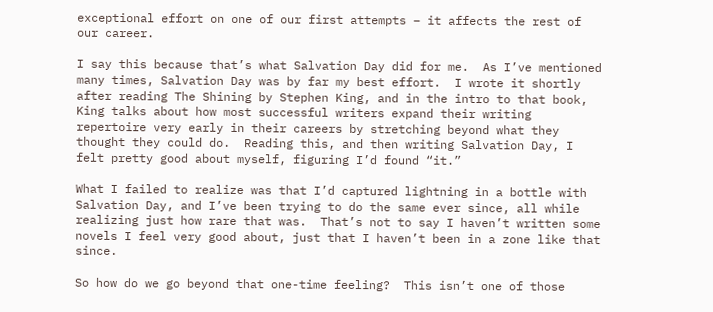exceptional effort on one of our first attempts – it affects the rest of our career.

I say this because that’s what Salvation Day did for me.  As I’ve mentioned many times, Salvation Day was by far my best effort.  I wrote it shortly after reading The Shining by Stephen King, and in the intro to that book, King talks about how most successful writers expand their writing repertoire very early in their careers by stretching beyond what they thought they could do.  Reading this, and then writing Salvation Day, I felt pretty good about myself, figuring I’d found “it.”

What I failed to realize was that I’d captured lightning in a bottle with Salvation Day, and I’ve been trying to do the same ever since, all while realizing just how rare that was.  That’s not to say I haven’t written some novels I feel very good about, just that I haven’t been in a zone like that since.

So how do we go beyond that one-time feeling?  This isn’t one of those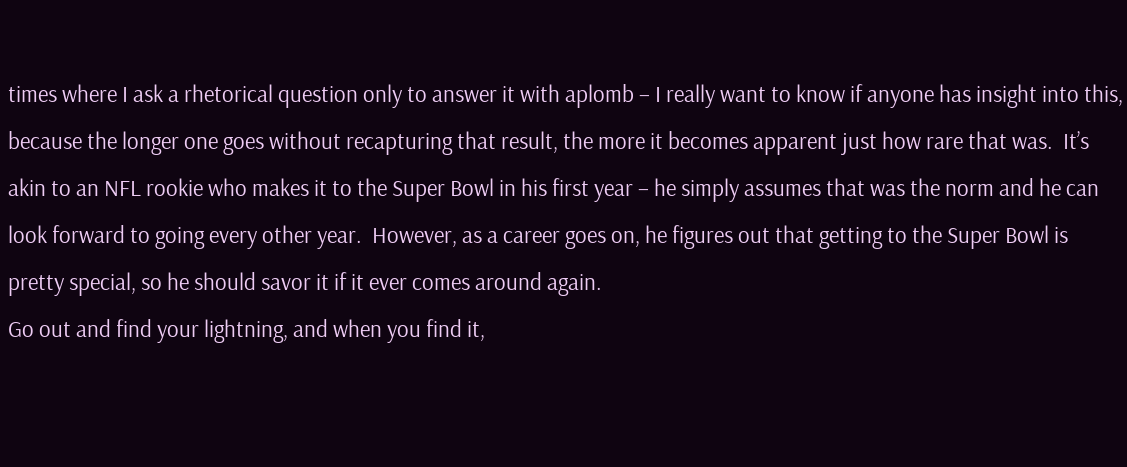times where I ask a rhetorical question only to answer it with aplomb – I really want to know if anyone has insight into this, because the longer one goes without recapturing that result, the more it becomes apparent just how rare that was.  It’s akin to an NFL rookie who makes it to the Super Bowl in his first year – he simply assumes that was the norm and he can look forward to going every other year.  However, as a career goes on, he figures out that getting to the Super Bowl is pretty special, so he should savor it if it ever comes around again.
Go out and find your lightning, and when you find it,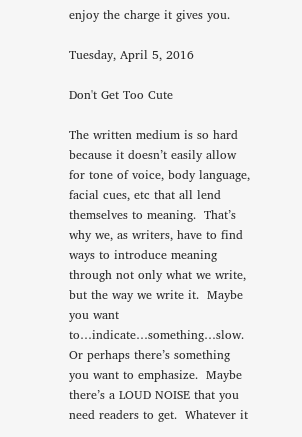enjoy the charge it gives you.

Tuesday, April 5, 2016

Don't Get Too Cute

The written medium is so hard because it doesn’t easily allow for tone of voice, body language, facial cues, etc that all lend themselves to meaning.  That’s why we, as writers, have to find ways to introduce meaning through not only what we write, but the way we write it.  Maybe you want to…indicate…something…slow.  Or perhaps there’s something you want to emphasize.  Maybe there’s a LOUD NOISE that you need readers to get.  Whatever it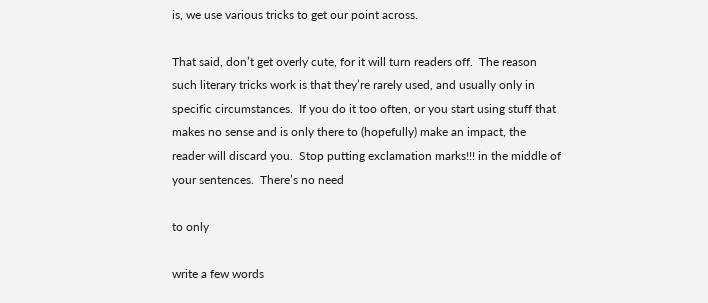is, we use various tricks to get our point across.

That said, don’t get overly cute, for it will turn readers off.  The reason such literary tricks work is that they’re rarely used, and usually only in specific circumstances.  If you do it too often, or you start using stuff that makes no sense and is only there to (hopefully) make an impact, the reader will discard you.  Stop putting exclamation marks!!! in the middle of your sentences.  There’s no need

to only

write a few words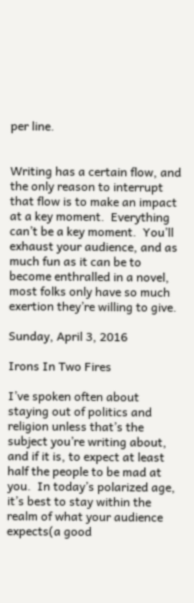per line.


Writing has a certain flow, and the only reason to interrupt that flow is to make an impact at a key moment.  Everything can’t be a key moment.  You’ll exhaust your audience, and as much fun as it can be to become enthralled in a novel, most folks only have so much exertion they’re willing to give.

Sunday, April 3, 2016

Irons In Two Fires

I’ve spoken often about staying out of politics and religion unless that’s the subject you’re writing about, and if it is, to expect at least half the people to be mad at you.  In today’s polarized age, it’s best to stay within the realm of what your audience expects(a good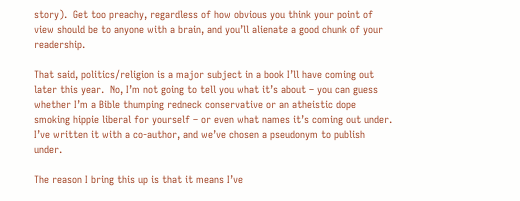story).  Get too preachy, regardless of how obvious you think your point of view should be to anyone with a brain, and you’ll alienate a good chunk of your readership.

That said, politics/religion is a major subject in a book I’ll have coming out later this year.  No, I’m not going to tell you what it’s about – you can guess whether I’m a Bible thumping redneck conservative or an atheistic dope smoking hippie liberal for yourself – or even what names it’s coming out under.  I’ve written it with a co-author, and we’ve chosen a pseudonym to publish under.

The reason I bring this up is that it means I’ve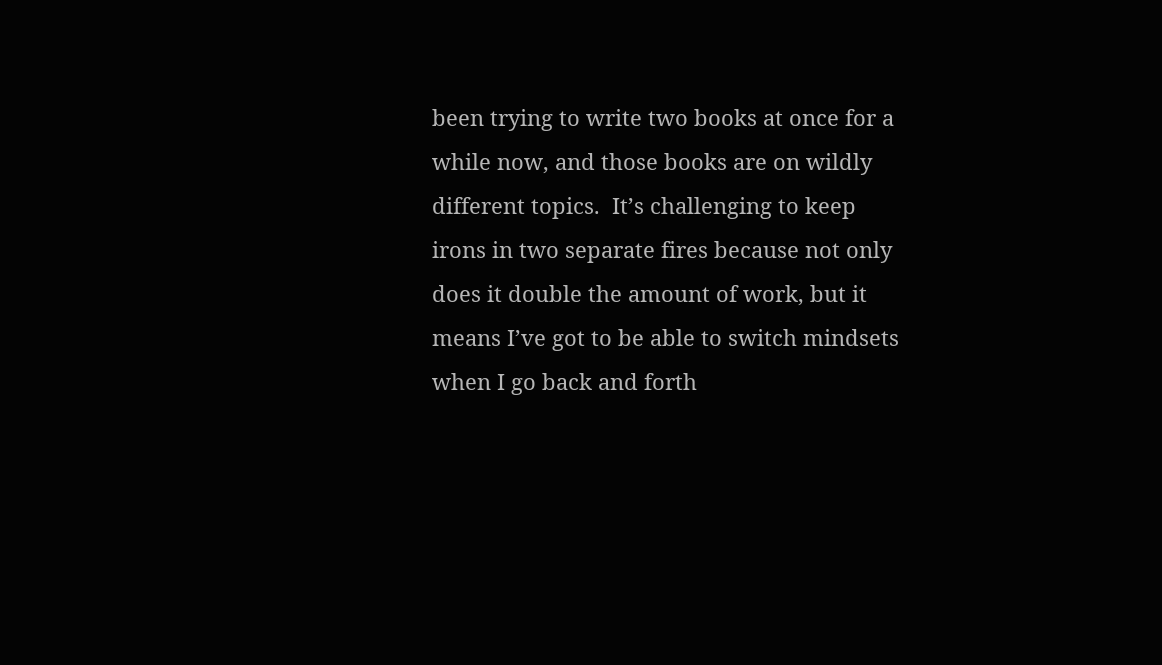been trying to write two books at once for a while now, and those books are on wildly different topics.  It’s challenging to keep irons in two separate fires because not only does it double the amount of work, but it means I’ve got to be able to switch mindsets when I go back and forth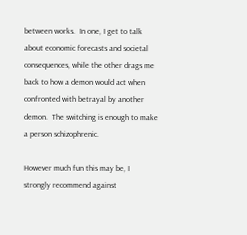between works.  In one, I get to talk about economic forecasts and societal consequences, while the other drags me back to how a demon would act when confronted with betrayal by another demon.  The switching is enough to make a person schizophrenic.

However much fun this may be, I strongly recommend against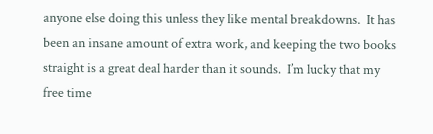anyone else doing this unless they like mental breakdowns.  It has been an insane amount of extra work, and keeping the two books straight is a great deal harder than it sounds.  I’m lucky that my free time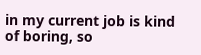in my current job is kind of boring, so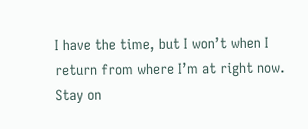I have the time, but I won’t when I return from where I’m at right now.
Stay on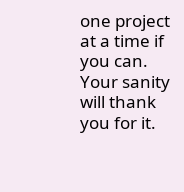one project at a time if you can.  Your sanity will thank you for it.